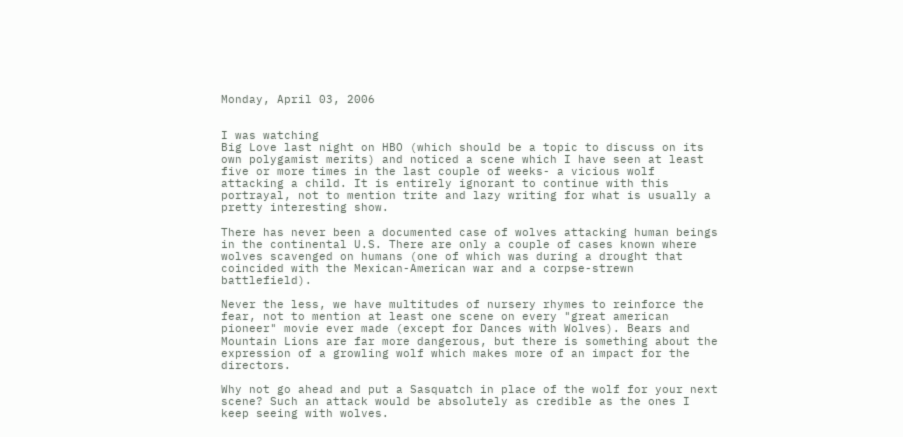Monday, April 03, 2006


I was watching
Big Love last night on HBO (which should be a topic to discuss on its own polygamist merits) and noticed a scene which I have seen at least five or more times in the last couple of weeks- a vicious wolf attacking a child. It is entirely ignorant to continue with this portrayal, not to mention trite and lazy writing for what is usually a pretty interesting show.

There has never been a documented case of wolves attacking human beings in the continental U.S. There are only a couple of cases known where wolves scavenged on humans (one of which was during a drought that coincided with the Mexican-American war and a corpse-strewn battlefield).

Never the less, we have multitudes of nursery rhymes to reinforce the fear, not to mention at least one scene on every "great american pioneer" movie ever made (except for Dances with Wolves). Bears and Mountain Lions are far more dangerous, but there is something about the expression of a growling wolf which makes more of an impact for the directors.

Why not go ahead and put a Sasquatch in place of the wolf for your next scene? Such an attack would be absolutely as credible as the ones I keep seeing with wolves.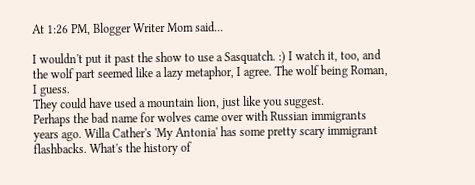At 1:26 PM, Blogger Writer Mom said...

I wouldn't put it past the show to use a Sasquatch. :) I watch it, too, and the wolf part seemed like a lazy metaphor, I agree. The wolf being Roman, I guess.
They could have used a mountain lion, just like you suggest.
Perhaps the bad name for wolves came over with Russian immigrants years ago. Willa Cather's 'My Antonia' has some pretty scary immigrant flashbacks. What's the history of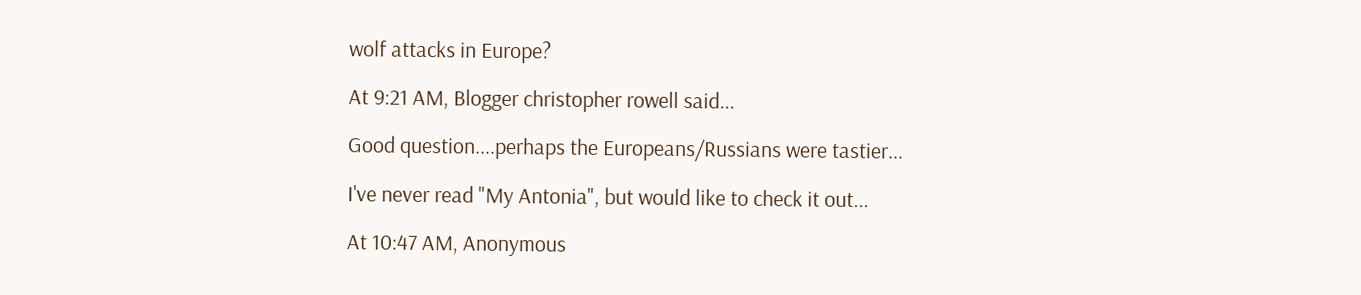wolf attacks in Europe?

At 9:21 AM, Blogger christopher rowell said...

Good question....perhaps the Europeans/Russians were tastier...

I've never read "My Antonia", but would like to check it out...

At 10:47 AM, Anonymous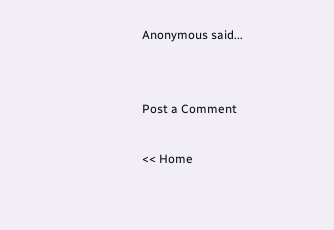Anonymous said...


Post a Comment

<< Home